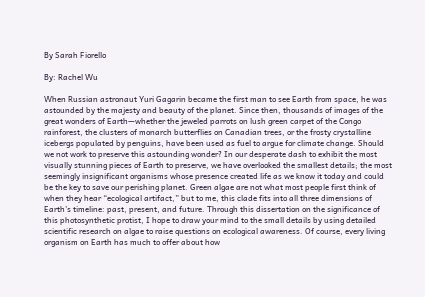By Sarah Fiorello

By: Rachel Wu

When Russian astronaut Yuri Gagarin became the first man to see Earth from space, he was astounded by the majesty and beauty of the planet. Since then, thousands of images of the great wonders of Earth—whether the jeweled parrots on lush green carpet of the Congo rainforest, the clusters of monarch butterflies on Canadian trees, or the frosty crystalline icebergs populated by penguins, have been used as fuel to argue for climate change. Should we not work to preserve this astounding wonder? In our desperate dash to exhibit the most visually stunning pieces of Earth to preserve, we have overlooked the smallest details; the most seemingly insignificant organisms whose presence created life as we know it today and could be the key to save our perishing planet. Green algae are not what most people first think of when they hear “ecological artifact,” but to me, this clade fits into all three dimensions of Earth’s timeline: past, present, and future. Through this dissertation on the significance of this photosynthetic protist, I hope to draw your mind to the small details by using detailed scientific research on algae to raise questions on ecological awareness. Of course, every living organism on Earth has much to offer about how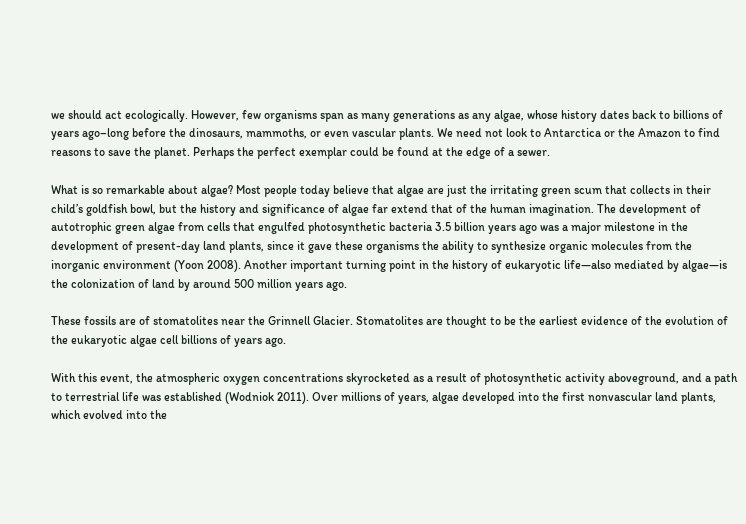we should act ecologically. However, few organisms span as many generations as any algae, whose history dates back to billions of years ago–long before the dinosaurs, mammoths, or even vascular plants. We need not look to Antarctica or the Amazon to find reasons to save the planet. Perhaps the perfect exemplar could be found at the edge of a sewer.

What is so remarkable about algae? Most people today believe that algae are just the irritating green scum that collects in their child’s goldfish bowl, but the history and significance of algae far extend that of the human imagination. The development of autotrophic green algae from cells that engulfed photosynthetic bacteria 3.5 billion years ago was a major milestone in the development of present-day land plants, since it gave these organisms the ability to synthesize organic molecules from the inorganic environment (Yoon 2008). Another important turning point in the history of eukaryotic life—also mediated by algae—is the colonization of land by around 500 million years ago.

These fossils are of stomatolites near the Grinnell Glacier. Stomatolites are thought to be the earliest evidence of the evolution of the eukaryotic algae cell billions of years ago.

With this event, the atmospheric oxygen concentrations skyrocketed as a result of photosynthetic activity aboveground, and a path to terrestrial life was established (Wodniok 2011). Over millions of years, algae developed into the first nonvascular land plants, which evolved into the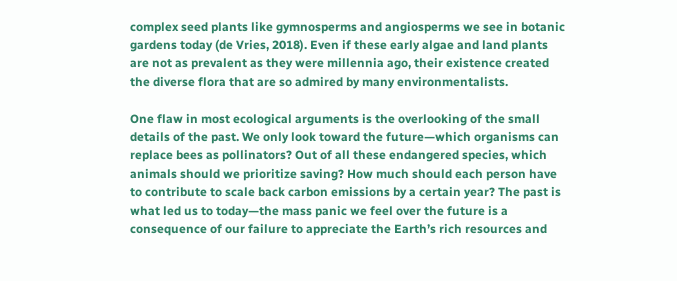complex seed plants like gymnosperms and angiosperms we see in botanic gardens today (de Vries, 2018). Even if these early algae and land plants are not as prevalent as they were millennia ago, their existence created the diverse flora that are so admired by many environmentalists.

One flaw in most ecological arguments is the overlooking of the small details of the past. We only look toward the future—which organisms can replace bees as pollinators? Out of all these endangered species, which animals should we prioritize saving? How much should each person have to contribute to scale back carbon emissions by a certain year? The past is what led us to today—the mass panic we feel over the future is a consequence of our failure to appreciate the Earth’s rich resources and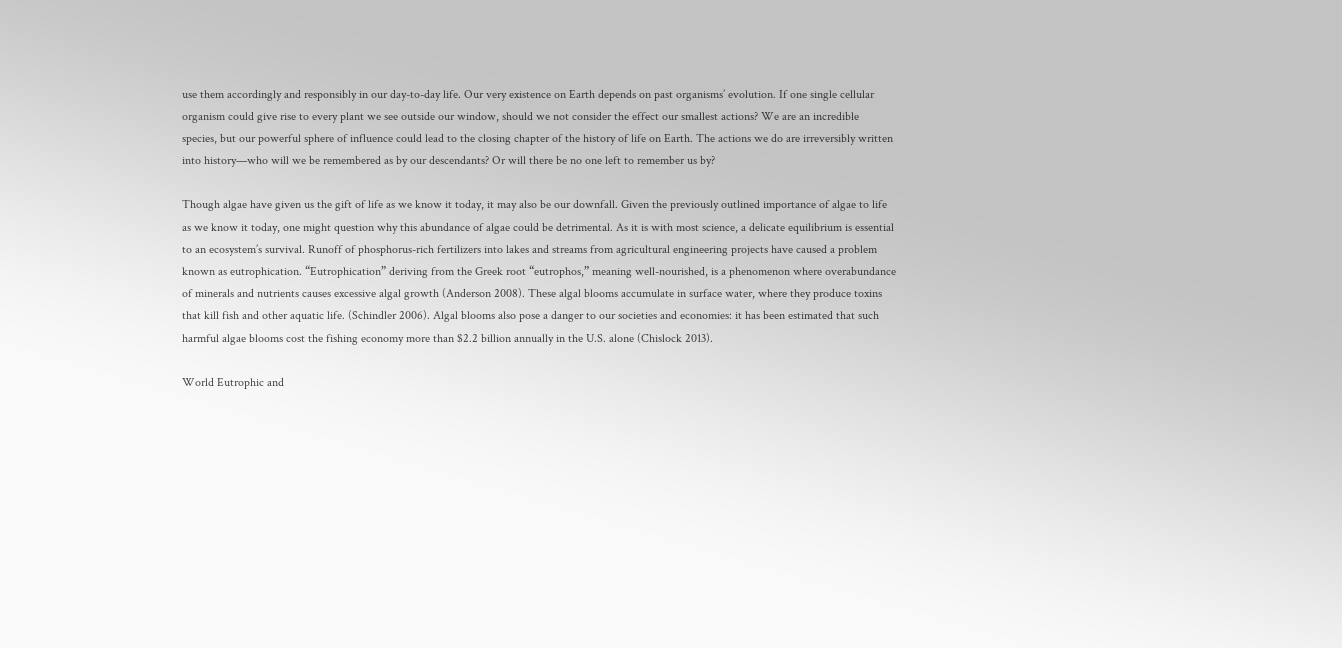use them accordingly and responsibly in our day-to-day life. Our very existence on Earth depends on past organisms’ evolution. If one single cellular organism could give rise to every plant we see outside our window, should we not consider the effect our smallest actions? We are an incredible species, but our powerful sphere of influence could lead to the closing chapter of the history of life on Earth. The actions we do are irreversibly written into history—who will we be remembered as by our descendants? Or will there be no one left to remember us by?

Though algae have given us the gift of life as we know it today, it may also be our downfall. Given the previously outlined importance of algae to life as we know it today, one might question why this abundance of algae could be detrimental. As it is with most science, a delicate equilibrium is essential to an ecosystem’s survival. Runoff of phosphorus-rich fertilizers into lakes and streams from agricultural engineering projects have caused a problem known as eutrophication. “Eutrophication” deriving from the Greek root “eutrophos,” meaning well-nourished, is a phenomenon where overabundance of minerals and nutrients causes excessive algal growth (Anderson 2008). These algal blooms accumulate in surface water, where they produce toxins that kill fish and other aquatic life. (Schindler 2006). Algal blooms also pose a danger to our societies and economies: it has been estimated that such harmful algae blooms cost the fishing economy more than $2.2 billion annually in the U.S. alone (Chislock 2013).

World Eutrophic and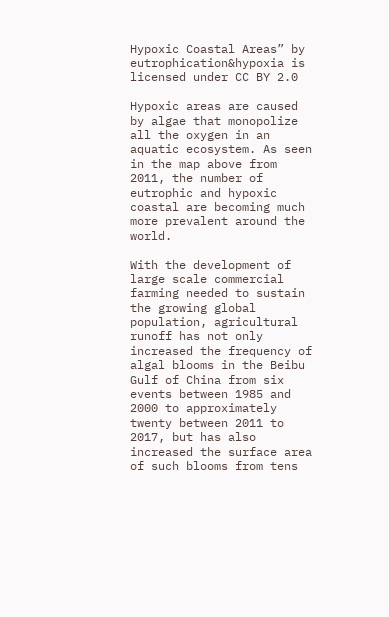Hypoxic Coastal Areas” by eutrophication&hypoxia is licensed under CC BY 2.0

Hypoxic areas are caused by algae that monopolize all the oxygen in an aquatic ecosystem. As seen in the map above from 2011, the number of eutrophic and hypoxic coastal are becoming much more prevalent around the world.

With the development of large scale commercial farming needed to sustain the growing global population, agricultural runoff has not only increased the frequency of algal blooms in the Beibu Gulf of China from six events between 1985 and 2000 to approximately twenty between 2011 to 2017, but has also increased the surface area of such blooms from tens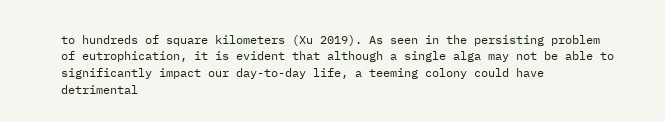to hundreds of square kilometers (Xu 2019). As seen in the persisting problem of eutrophication, it is evident that although a single alga may not be able to significantly impact our day-to-day life, a teeming colony could have detrimental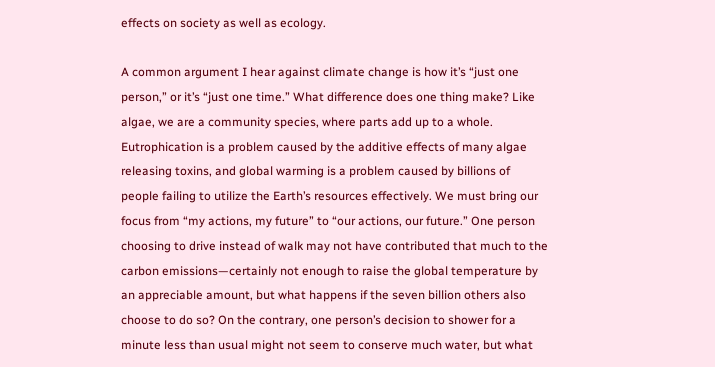effects on society as well as ecology.

A common argument I hear against climate change is how it’s “just one person,” or it’s “just one time.” What difference does one thing make? Like algae, we are a community species, where parts add up to a whole. Eutrophication is a problem caused by the additive effects of many algae releasing toxins, and global warming is a problem caused by billions of people failing to utilize the Earth’s resources effectively. We must bring our focus from “my actions, my future” to “our actions, our future.” One person choosing to drive instead of walk may not have contributed that much to the carbon emissions—certainly not enough to raise the global temperature by an appreciable amount, but what happens if the seven billion others also choose to do so? On the contrary, one person’s decision to shower for a minute less than usual might not seem to conserve much water, but what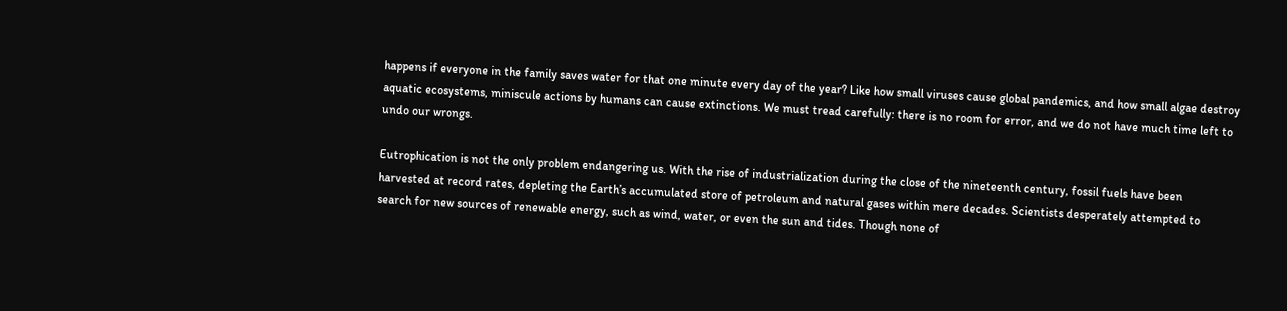happens if everyone in the family saves water for that one minute every day of the year? Like how small viruses cause global pandemics, and how small algae destroy aquatic ecosystems, miniscule actions by humans can cause extinctions. We must tread carefully: there is no room for error, and we do not have much time left to undo our wrongs.

Eutrophication is not the only problem endangering us. With the rise of industrialization during the close of the nineteenth century, fossil fuels have been harvested at record rates, depleting the Earth’s accumulated store of petroleum and natural gases within mere decades. Scientists desperately attempted to search for new sources of renewable energy, such as wind, water, or even the sun and tides. Though none of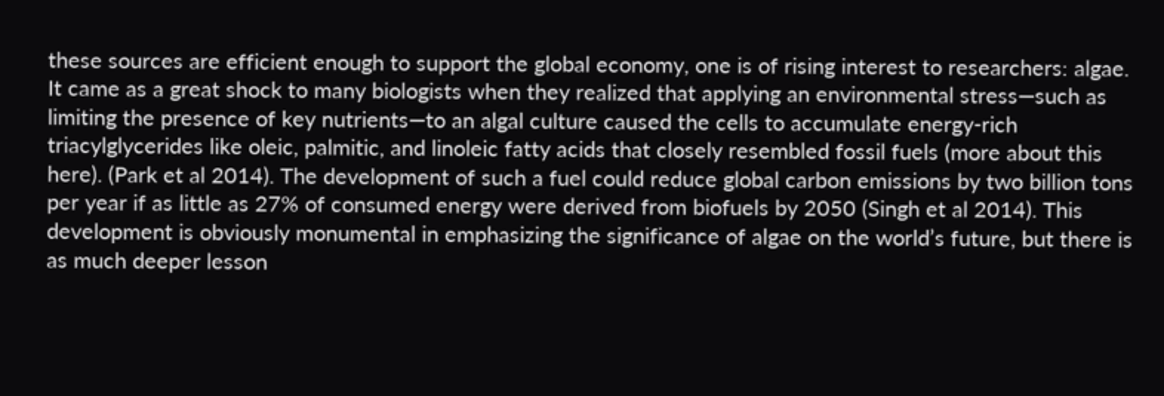these sources are efficient enough to support the global economy, one is of rising interest to researchers: algae. It came as a great shock to many biologists when they realized that applying an environmental stress—such as limiting the presence of key nutrients—to an algal culture caused the cells to accumulate energy-rich triacylglycerides like oleic, palmitic, and linoleic fatty acids that closely resembled fossil fuels (more about this here). (Park et al 2014). The development of such a fuel could reduce global carbon emissions by two billion tons per year if as little as 27% of consumed energy were derived from biofuels by 2050 (Singh et al 2014). This development is obviously monumental in emphasizing the significance of algae on the world’s future, but there is as much deeper lesson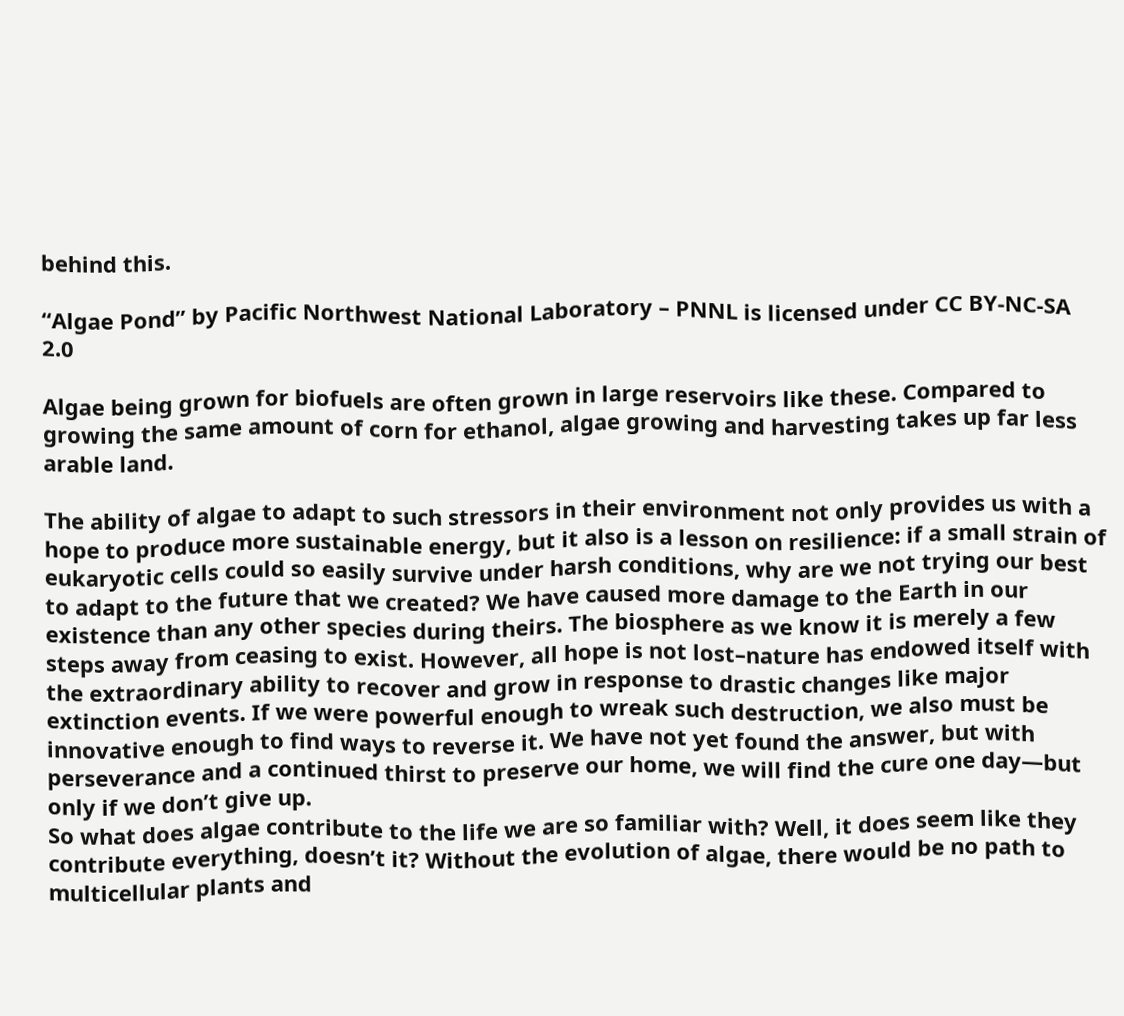behind this.

“Algae Pond” by Pacific Northwest National Laboratory – PNNL is licensed under CC BY-NC-SA 2.0

Algae being grown for biofuels are often grown in large reservoirs like these. Compared to growing the same amount of corn for ethanol, algae growing and harvesting takes up far less arable land.

The ability of algae to adapt to such stressors in their environment not only provides us with a hope to produce more sustainable energy, but it also is a lesson on resilience: if a small strain of eukaryotic cells could so easily survive under harsh conditions, why are we not trying our best to adapt to the future that we created? We have caused more damage to the Earth in our existence than any other species during theirs. The biosphere as we know it is merely a few steps away from ceasing to exist. However, all hope is not lost–nature has endowed itself with the extraordinary ability to recover and grow in response to drastic changes like major extinction events. If we were powerful enough to wreak such destruction, we also must be innovative enough to find ways to reverse it. We have not yet found the answer, but with perseverance and a continued thirst to preserve our home, we will find the cure one day—but only if we don’t give up.
So what does algae contribute to the life we are so familiar with? Well, it does seem like they contribute everything, doesn’t it? Without the evolution of algae, there would be no path to multicellular plants and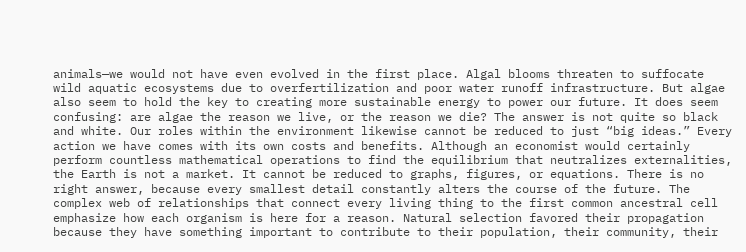animals—we would not have even evolved in the first place. Algal blooms threaten to suffocate wild aquatic ecosystems due to overfertilization and poor water runoff infrastructure. But algae also seem to hold the key to creating more sustainable energy to power our future. It does seem confusing: are algae the reason we live, or the reason we die? The answer is not quite so black and white. Our roles within the environment likewise cannot be reduced to just “big ideas.” Every action we have comes with its own costs and benefits. Although an economist would certainly perform countless mathematical operations to find the equilibrium that neutralizes externalities, the Earth is not a market. It cannot be reduced to graphs, figures, or equations. There is no right answer, because every smallest detail constantly alters the course of the future. The complex web of relationships that connect every living thing to the first common ancestral cell emphasize how each organism is here for a reason. Natural selection favored their propagation because they have something important to contribute to their population, their community, their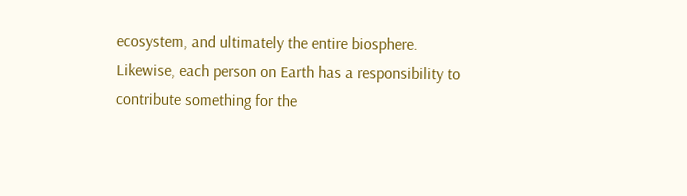ecosystem, and ultimately the entire biosphere. Likewise, each person on Earth has a responsibility to contribute something for the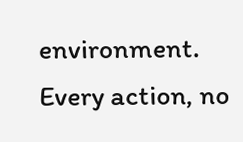environment. Every action, no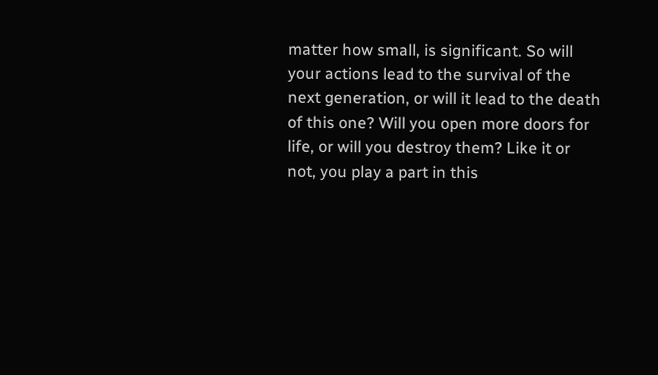matter how small, is significant. So will your actions lead to the survival of the next generation, or will it lead to the death of this one? Will you open more doors for life, or will you destroy them? Like it or not, you play a part in this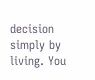decision simply by living. You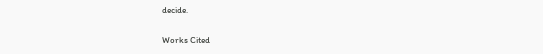decide.

Works Cited